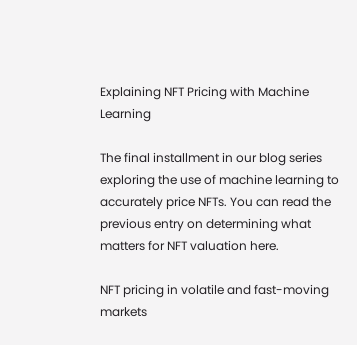Explaining NFT Pricing with Machine Learning

The final installment in our blog series exploring the use of machine learning to accurately price NFTs. You can read the previous entry on determining what matters for NFT valuation here.

NFT pricing in volatile and fast-moving markets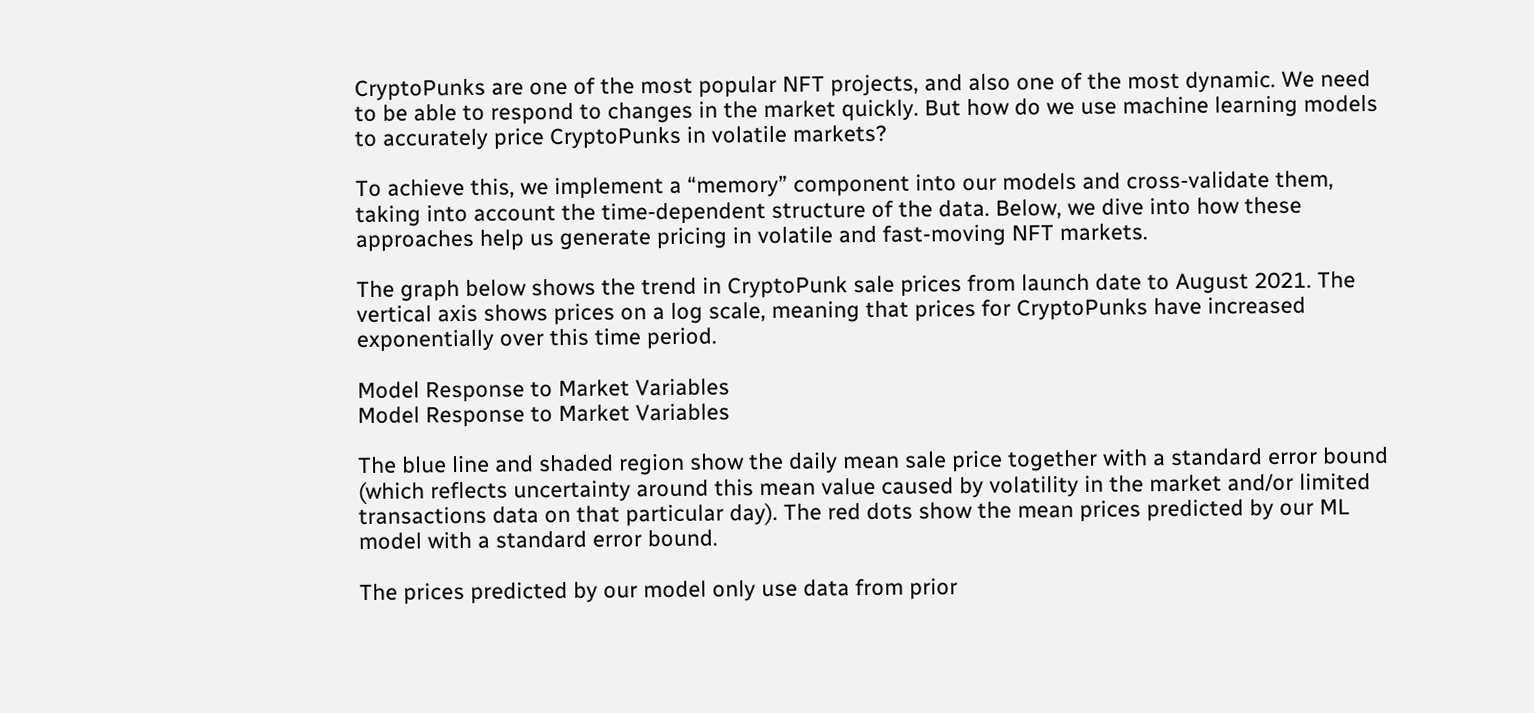CryptoPunks are one of the most popular NFT projects, and also one of the most dynamic. We need to be able to respond to changes in the market quickly. But how do we use machine learning models to accurately price CryptoPunks in volatile markets?

To achieve this, we implement a “memory” component into our models and cross-validate them, taking into account the time-dependent structure of the data. Below, we dive into how these approaches help us generate pricing in volatile and fast-moving NFT markets.

The graph below shows the trend in CryptoPunk sale prices from launch date to August 2021. The vertical axis shows prices on a log scale, meaning that prices for CryptoPunks have increased exponentially over this time period.

Model Response to Market Variables
Model Response to Market Variables

The blue line and shaded region show the daily mean sale price together with a standard error bound (which reflects uncertainty around this mean value caused by volatility in the market and/or limited transactions data on that particular day). The red dots show the mean prices predicted by our ML model with a standard error bound.

The prices predicted by our model only use data from prior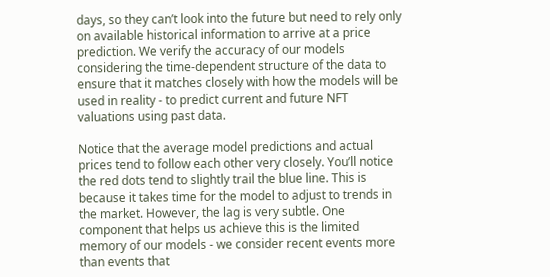days, so they can’t look into the future but need to rely only on available historical information to arrive at a price prediction. We verify the accuracy of our models considering the time-dependent structure of the data to ensure that it matches closely with how the models will be used in reality - to predict current and future NFT valuations using past data.

Notice that the average model predictions and actual prices tend to follow each other very closely. You’ll notice the red dots tend to slightly trail the blue line. This is because it takes time for the model to adjust to trends in the market. However, the lag is very subtle. One component that helps us achieve this is the limited memory of our models - we consider recent events more than events that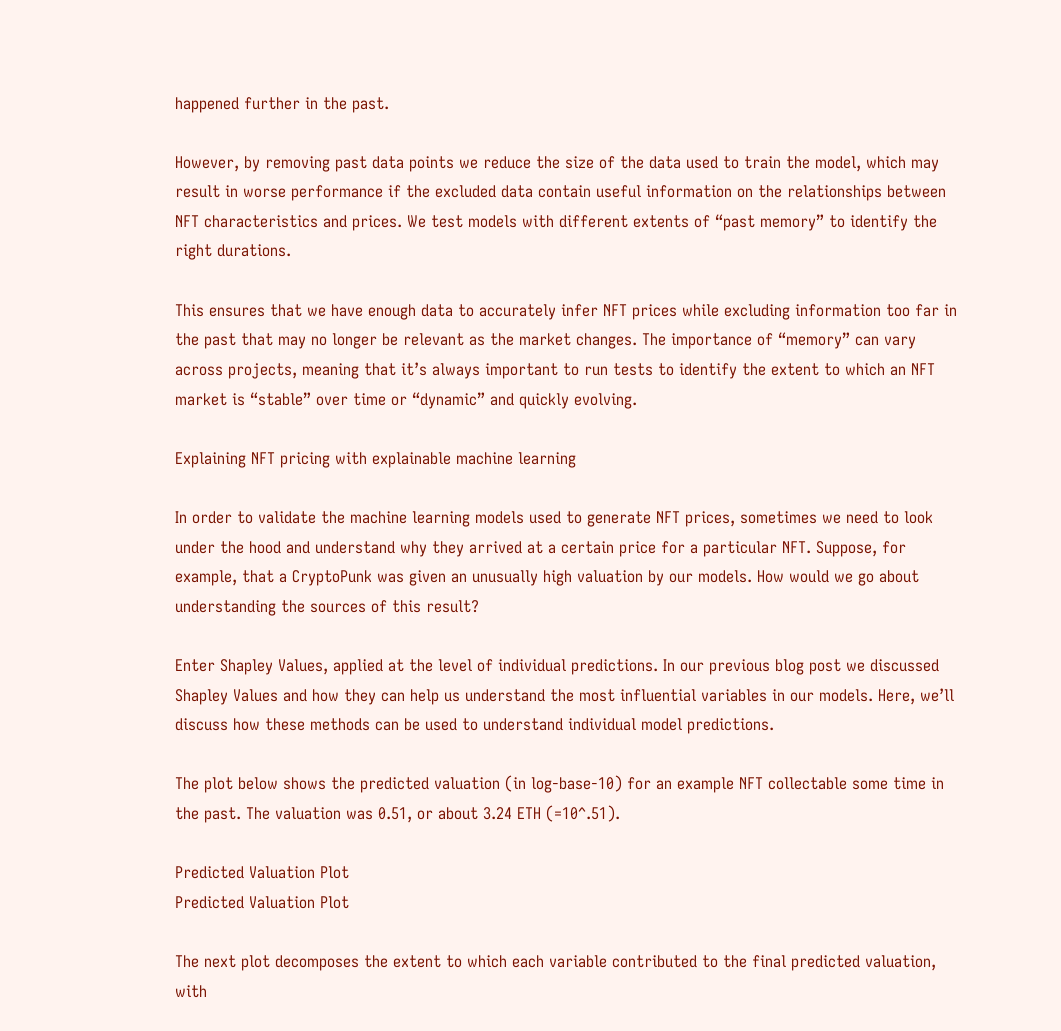happened further in the past.

However, by removing past data points we reduce the size of the data used to train the model, which may result in worse performance if the excluded data contain useful information on the relationships between NFT characteristics and prices. We test models with different extents of “past memory” to identify the right durations.

This ensures that we have enough data to accurately infer NFT prices while excluding information too far in the past that may no longer be relevant as the market changes. The importance of “memory” can vary across projects, meaning that it’s always important to run tests to identify the extent to which an NFT market is “stable” over time or “dynamic” and quickly evolving.

Explaining NFT pricing with explainable machine learning

In order to validate the machine learning models used to generate NFT prices, sometimes we need to look under the hood and understand why they arrived at a certain price for a particular NFT. Suppose, for example, that a CryptoPunk was given an unusually high valuation by our models. How would we go about understanding the sources of this result?

Enter Shapley Values, applied at the level of individual predictions. In our previous blog post we discussed Shapley Values and how they can help us understand the most influential variables in our models. Here, we’ll discuss how these methods can be used to understand individual model predictions.

The plot below shows the predicted valuation (in log-base-10) for an example NFT collectable some time in the past. The valuation was 0.51, or about 3.24 ETH (=10^.51).

Predicted Valuation Plot
Predicted Valuation Plot

The next plot decomposes the extent to which each variable contributed to the final predicted valuation, with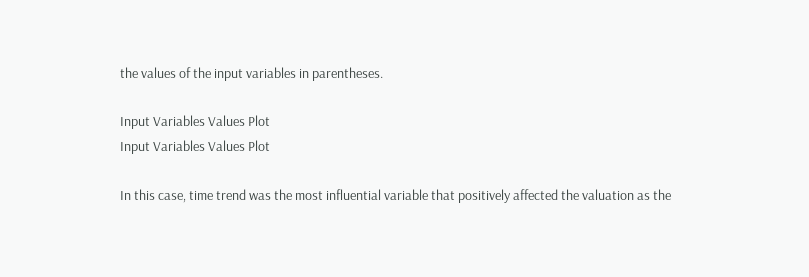the values of the input variables in parentheses.

Input Variables Values Plot
Input Variables Values Plot

In this case, time trend was the most influential variable that positively affected the valuation as the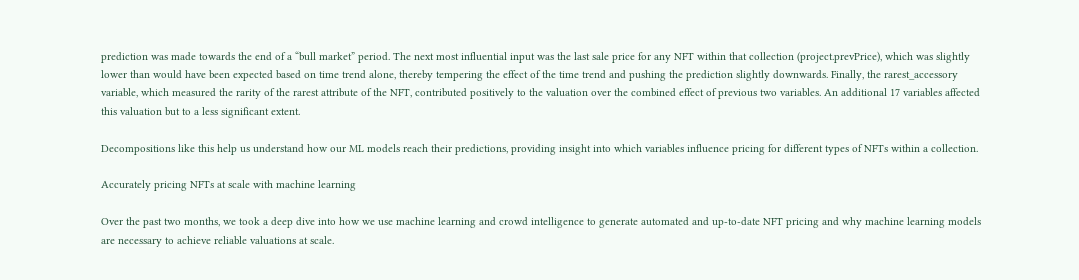prediction was made towards the end of a “bull market” period. The next most influential input was the last sale price for any NFT within that collection (project.prevPrice), which was slightly lower than would have been expected based on time trend alone, thereby tempering the effect of the time trend and pushing the prediction slightly downwards. Finally, the rarest_accessory variable, which measured the rarity of the rarest attribute of the NFT, contributed positively to the valuation over the combined effect of previous two variables. An additional 17 variables affected this valuation but to a less significant extent.

Decompositions like this help us understand how our ML models reach their predictions, providing insight into which variables influence pricing for different types of NFTs within a collection.

Accurately pricing NFTs at scale with machine learning

Over the past two months, we took a deep dive into how we use machine learning and crowd intelligence to generate automated and up-to-date NFT pricing and why machine learning models are necessary to achieve reliable valuations at scale.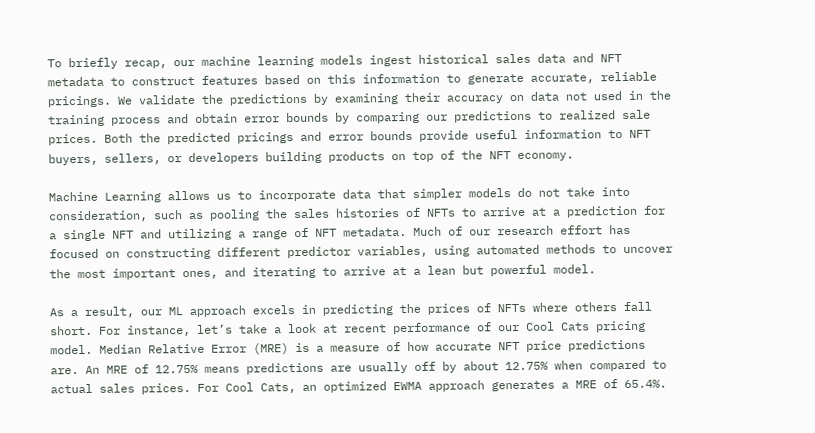To briefly recap, our machine learning models ingest historical sales data and NFT metadata to construct features based on this information to generate accurate, reliable pricings. We validate the predictions by examining their accuracy on data not used in the training process and obtain error bounds by comparing our predictions to realized sale prices. Both the predicted pricings and error bounds provide useful information to NFT buyers, sellers, or developers building products on top of the NFT economy.

Machine Learning allows us to incorporate data that simpler models do not take into consideration, such as pooling the sales histories of NFTs to arrive at a prediction for a single NFT and utilizing a range of NFT metadata. Much of our research effort has focused on constructing different predictor variables, using automated methods to uncover the most important ones, and iterating to arrive at a lean but powerful model.

As a result, our ML approach excels in predicting the prices of NFTs where others fall short. For instance, let’s take a look at recent performance of our Cool Cats pricing model. Median Relative Error (MRE) is a measure of how accurate NFT price predictions are. An MRE of 12.75% means predictions are usually off by about 12.75% when compared to actual sales prices. For Cool Cats, an optimized EWMA approach generates a MRE of 65.4%.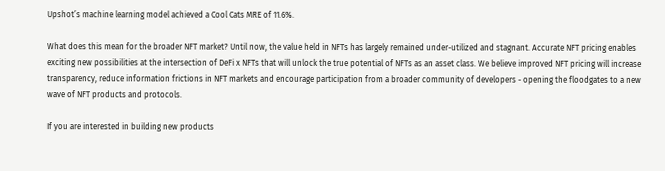Upshot’s machine learning model achieved a Cool Cats MRE of 11.6%.

What does this mean for the broader NFT market? Until now, the value held in NFTs has largely remained under-utilized and stagnant. Accurate NFT pricing enables exciting new possibilities at the intersection of DeFi x NFTs that will unlock the true potential of NFTs as an asset class. We believe improved NFT pricing will increase transparency, reduce information frictions in NFT markets and encourage participation from a broader community of developers - opening the floodgates to a new wave of NFT products and protocols.

If you are interested in building new products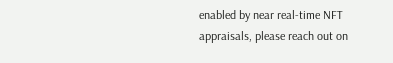enabled by near real-time NFT appraisals, please reach out on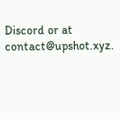Discord or at contact@upshot.xyz.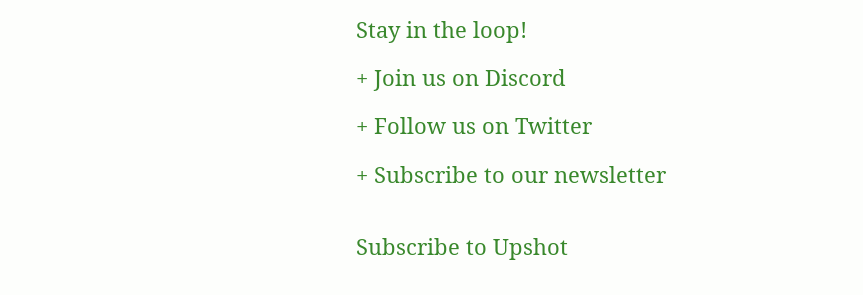Stay in the loop!

+ Join us on Discord

+ Follow us on Twitter

+ Subscribe to our newsletter


Subscribe to Upshot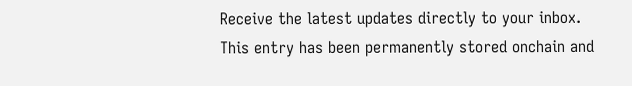Receive the latest updates directly to your inbox.
This entry has been permanently stored onchain and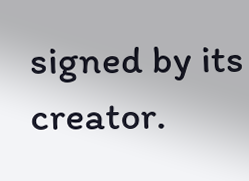signed by its creator.